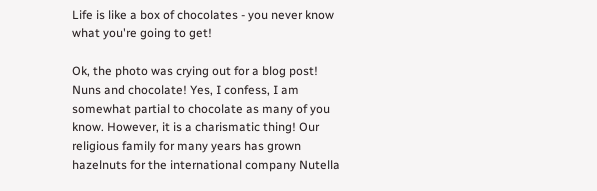Life is like a box of chocolates - you never know what you're going to get!

Ok, the photo was crying out for a blog post! Nuns and chocolate! Yes, I confess, I am somewhat partial to chocolate as many of you know. However, it is a charismatic thing! Our religious family for many years has grown hazelnuts for the international company Nutella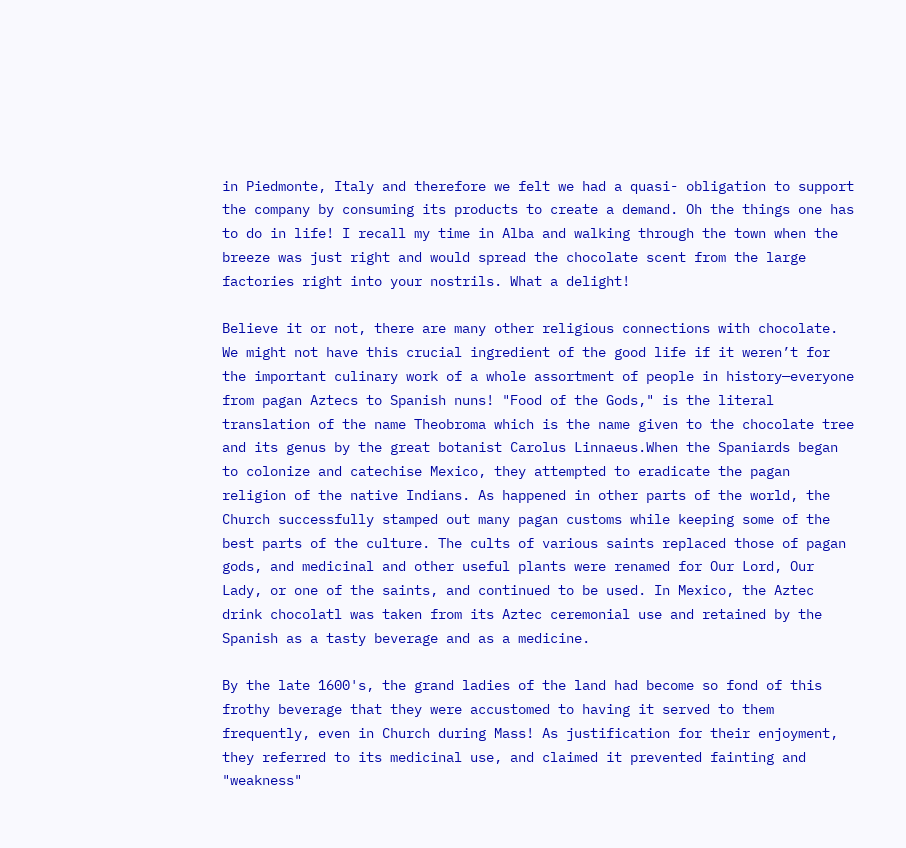in Piedmonte, Italy and therefore we felt we had a quasi- obligation to support the company by consuming its products to create a demand. Oh the things one has to do in life! I recall my time in Alba and walking through the town when the breeze was just right and would spread the chocolate scent from the large factories right into your nostrils. What a delight!

Believe it or not, there are many other religious connections with chocolate. We might not have this crucial ingredient of the good life if it weren’t for the important culinary work of a whole assortment of people in history—everyone from pagan Aztecs to Spanish nuns! "Food of the Gods," is the literal translation of the name Theobroma which is the name given to the chocolate tree and its genus by the great botanist Carolus Linnaeus.When the Spaniards began to colonize and catechise Mexico, they attempted to eradicate the pagan religion of the native Indians. As happened in other parts of the world, the Church successfully stamped out many pagan customs while keeping some of the best parts of the culture. The cults of various saints replaced those of pagan gods, and medicinal and other useful plants were renamed for Our Lord, Our Lady, or one of the saints, and continued to be used. In Mexico, the Aztec drink chocolatl was taken from its Aztec ceremonial use and retained by the Spanish as a tasty beverage and as a medicine.

By the late 1600's, the grand ladies of the land had become so fond of this frothy beverage that they were accustomed to having it served to them frequently, even in Church during Mass! As justification for their enjoyment, they referred to its medicinal use, and claimed it prevented fainting and "weakness"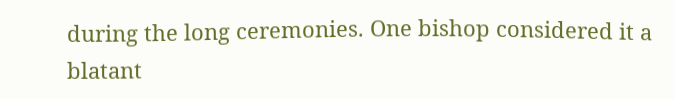during the long ceremonies. One bishop considered it a blatant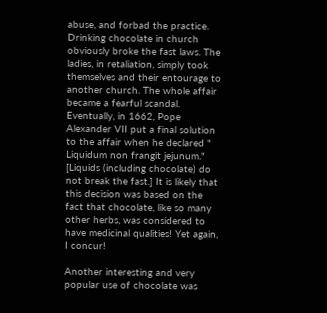abuse, and forbad the practice. Drinking chocolate in church obviously broke the fast laws. The ladies, in retaliation, simply took themselves and their entourage to another church. The whole affair became a fearful scandal. Eventually, in 1662, Pope Alexander VII put a final solution to the affair when he declared " Liquidum non frangit jejunum." [Liquids (including chocolate) do not break the fast.] It is likely that this decision was based on the fact that chocolate, like so many other herbs, was considered to have medicinal qualities! Yet again, I concur!

Another interesting and very popular use of chocolate was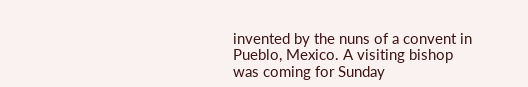invented by the nuns of a convent in Pueblo, Mexico. A visiting bishop was coming for Sunday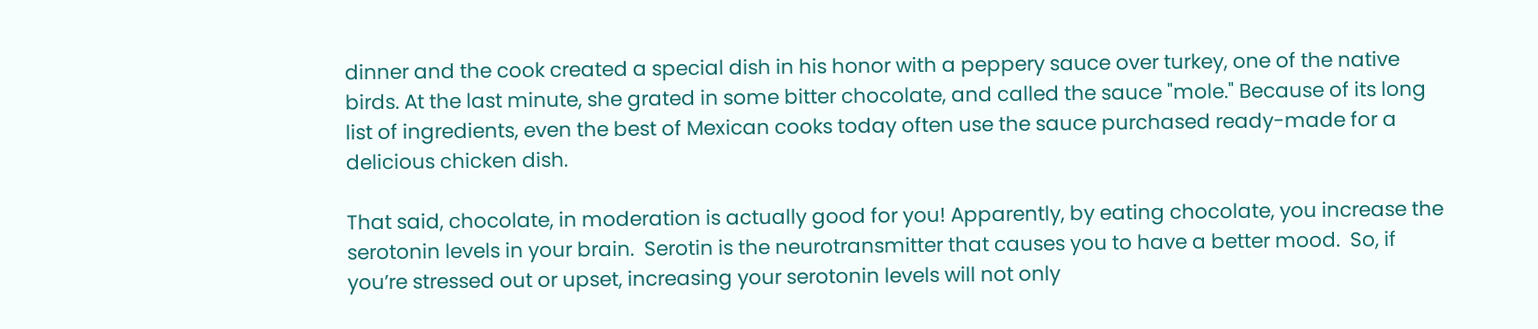dinner and the cook created a special dish in his honor with a peppery sauce over turkey, one of the native birds. At the last minute, she grated in some bitter chocolate, and called the sauce "mole." Because of its long list of ingredients, even the best of Mexican cooks today often use the sauce purchased ready-made for a delicious chicken dish.

That said, chocolate, in moderation is actually good for you! Apparently, by eating chocolate, you increase the serotonin levels in your brain.  Serotin is the neurotransmitter that causes you to have a better mood.  So, if you’re stressed out or upset, increasing your serotonin levels will not only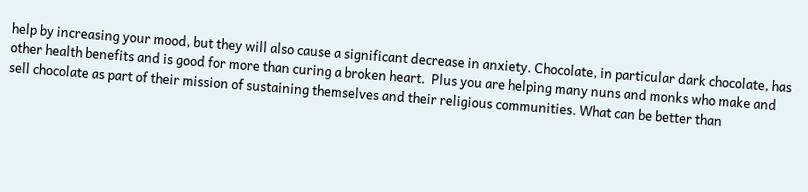help by increasing your mood, but they will also cause a significant decrease in anxiety. Chocolate, in particular dark chocolate, has other health benefits and is good for more than curing a broken heart.  Plus you are helping many nuns and monks who make and sell chocolate as part of their mission of sustaining themselves and their religious communities. What can be better than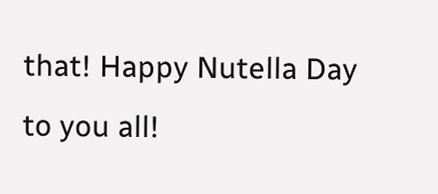that! Happy Nutella Day to you all!